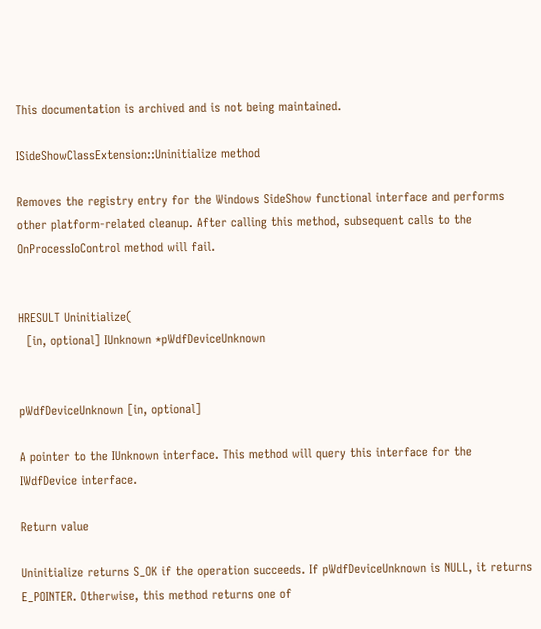This documentation is archived and is not being maintained.

ISideShowClassExtension::Uninitialize method

Removes the registry entry for the Windows SideShow functional interface and performs other platform-related cleanup. After calling this method, subsequent calls to the OnProcessIoControl method will fail.


HRESULT Uninitialize(
  [in, optional] IUnknown *pWdfDeviceUnknown


pWdfDeviceUnknown [in, optional]

A pointer to the IUnknown interface. This method will query this interface for the IWdfDevice interface.

Return value

Uninitialize returns S_OK if the operation succeeds. If pWdfDeviceUnknown is NULL, it returns E_POINTER. Otherwise, this method returns one of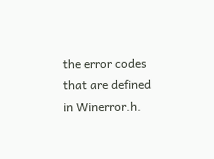the error codes that are defined in Winerror.h.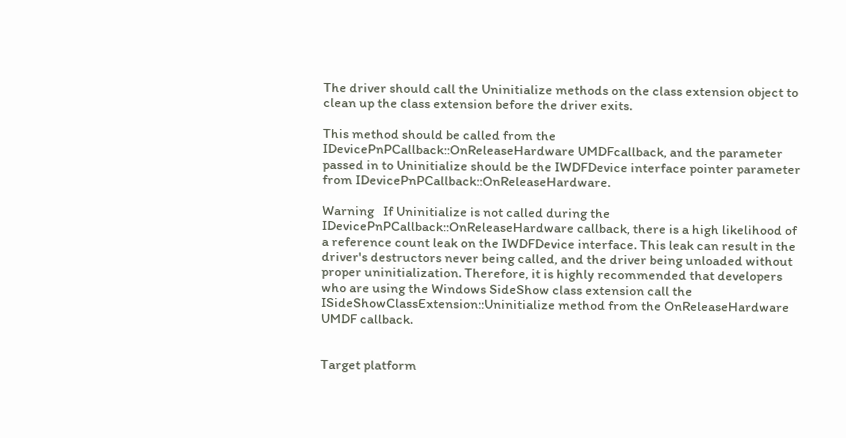The driver should call the Uninitialize methods on the class extension object to clean up the class extension before the driver exits.

This method should be called from the IDevicePnPCallback::OnReleaseHardware UMDFcallback, and the parameter passed in to Uninitialize should be the IWDFDevice interface pointer parameter from IDevicePnPCallback::OnReleaseHardware.

Warning   If Uninitialize is not called during the IDevicePnPCallback::OnReleaseHardware callback, there is a high likelihood of a reference count leak on the IWDFDevice interface. This leak can result in the driver's destructors never being called, and the driver being unloaded without proper uninitialization. Therefore, it is highly recommended that developers who are using the Windows SideShow class extension call the ISideShowClassExtension::Uninitialize method from the OnReleaseHardware UMDF callback.


Target platform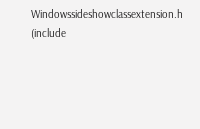Windowssideshowclassextension.h (include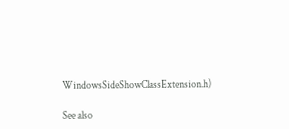WindowsSideShowClassExtension.h)

See also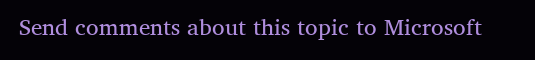Send comments about this topic to Microsoft